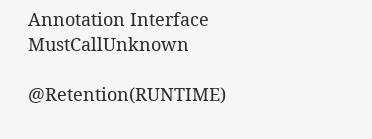Annotation Interface MustCallUnknown

@Retention(RUNTIME)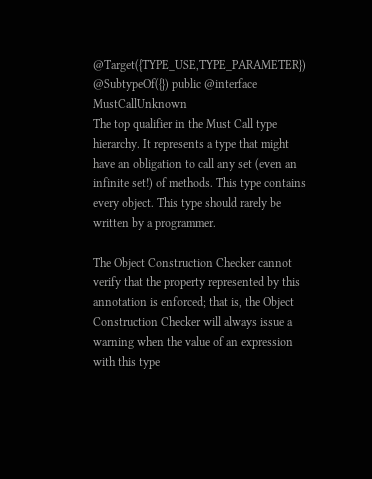@Target({TYPE_USE,TYPE_PARAMETER}) @SubtypeOf({}) public @interface MustCallUnknown
The top qualifier in the Must Call type hierarchy. It represents a type that might have an obligation to call any set (even an infinite set!) of methods. This type contains every object. This type should rarely be written by a programmer.

The Object Construction Checker cannot verify that the property represented by this annotation is enforced; that is, the Object Construction Checker will always issue a warning when the value of an expression with this type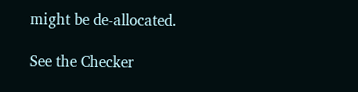might be de-allocated.

See the Checker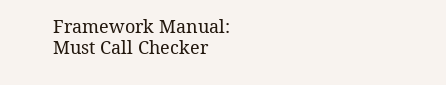Framework Manual:
Must Call Checker